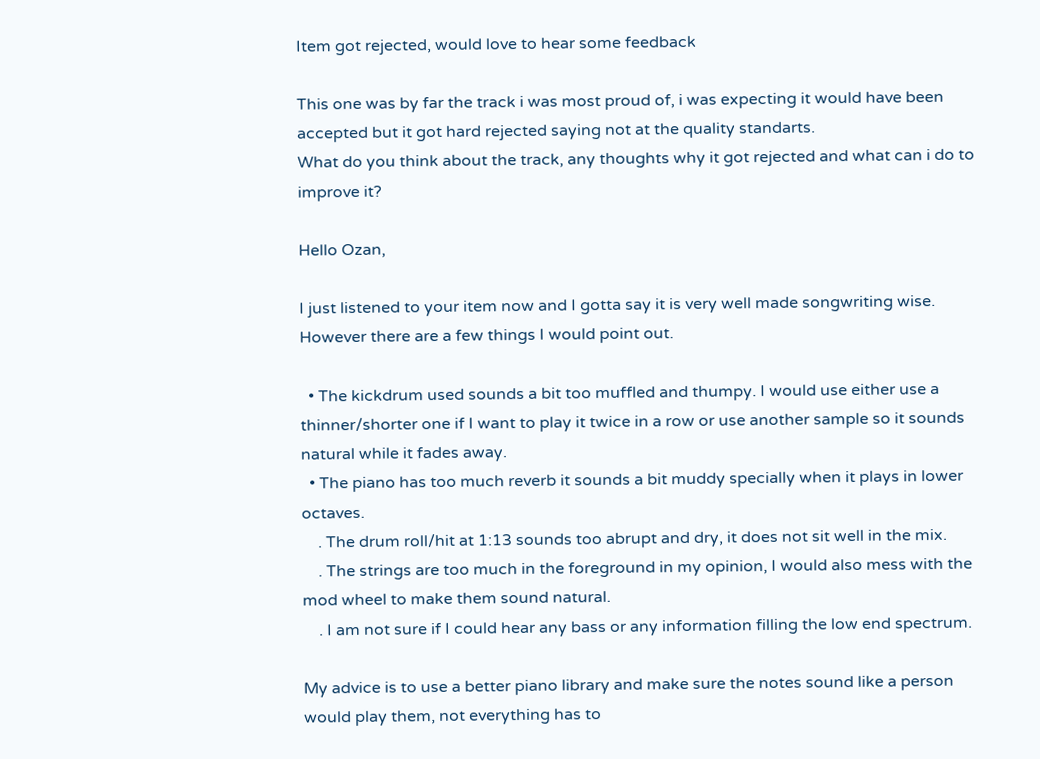Item got rejected, would love to hear some feedback

This one was by far the track i was most proud of, i was expecting it would have been accepted but it got hard rejected saying not at the quality standarts.
What do you think about the track, any thoughts why it got rejected and what can i do to improve it?

Hello Ozan,

I just listened to your item now and I gotta say it is very well made songwriting wise. However there are a few things I would point out.

  • The kickdrum used sounds a bit too muffled and thumpy. I would use either use a thinner/shorter one if I want to play it twice in a row or use another sample so it sounds natural while it fades away.
  • The piano has too much reverb it sounds a bit muddy specially when it plays in lower octaves.
    . The drum roll/hit at 1:13 sounds too abrupt and dry, it does not sit well in the mix.
    . The strings are too much in the foreground in my opinion, I would also mess with the mod wheel to make them sound natural.
    . I am not sure if I could hear any bass or any information filling the low end spectrum.

My advice is to use a better piano library and make sure the notes sound like a person would play them, not everything has to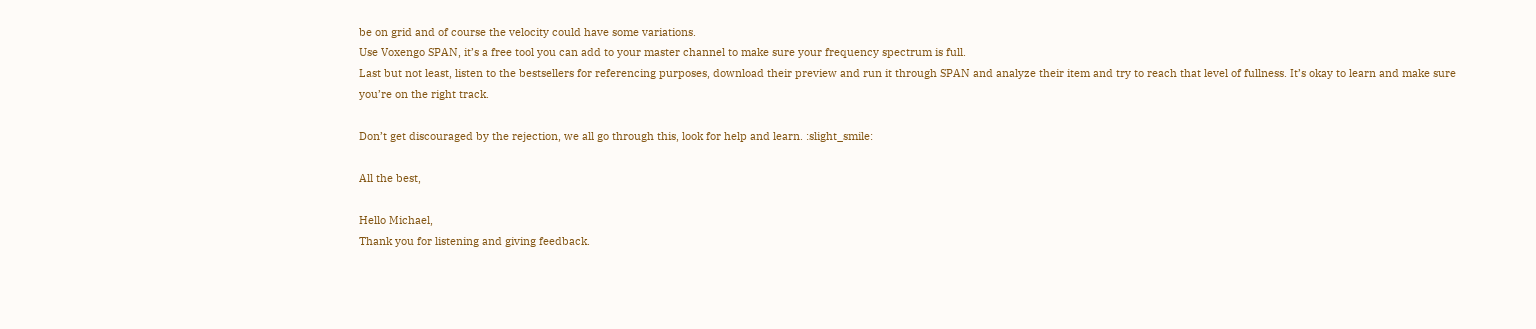be on grid and of course the velocity could have some variations.
Use Voxengo SPAN, it’s a free tool you can add to your master channel to make sure your frequency spectrum is full.
Last but not least, listen to the bestsellers for referencing purposes, download their preview and run it through SPAN and analyze their item and try to reach that level of fullness. It’s okay to learn and make sure you’re on the right track.

Don’t get discouraged by the rejection, we all go through this, look for help and learn. :slight_smile:

All the best,

Hello Michael,
Thank you for listening and giving feedback.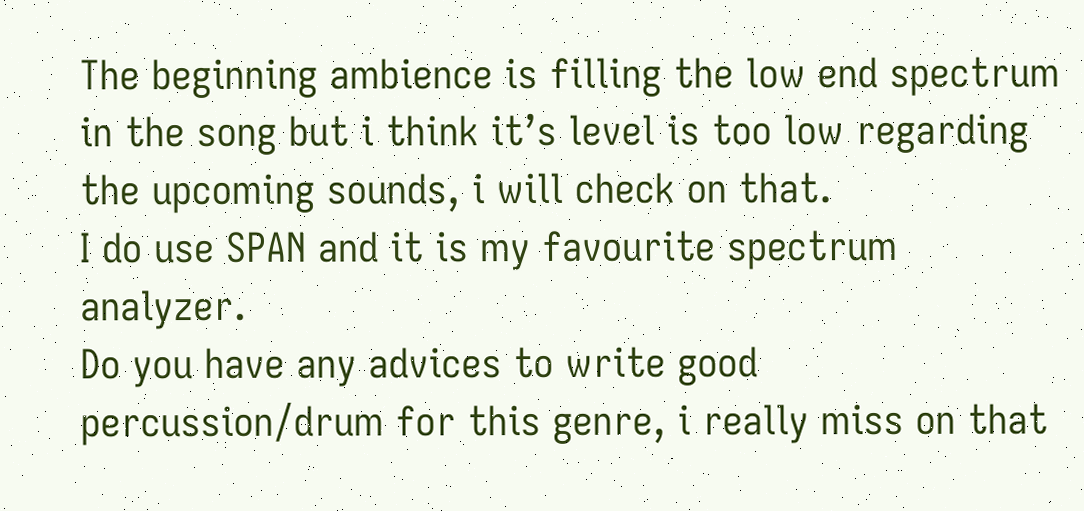The beginning ambience is filling the low end spectrum in the song but i think it’s level is too low regarding the upcoming sounds, i will check on that.
I do use SPAN and it is my favourite spectrum analyzer.
Do you have any advices to write good percussion/drum for this genre, i really miss on that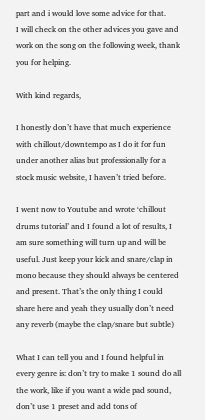part and i would love some advice for that.
I will check on the other advices you gave and work on the song on the following week, thank you for helping.

With kind regards,

I honestly don’t have that much experience with chillout/downtempo as I do it for fun under another alias but professionally for a stock music website, I haven’t tried before.

I went now to Youtube and wrote ‘chillout drums tutorial’ and I found a lot of results, I am sure something will turn up and will be useful. Just keep your kick and snare/clap in mono because they should always be centered and present. That’s the only thing I could share here and yeah they usually don’t need any reverb (maybe the clap/snare but subtle)

What I can tell you and I found helpful in every genre is: don’t try to make 1 sound do all the work, like if you want a wide pad sound, don’t use 1 preset and add tons of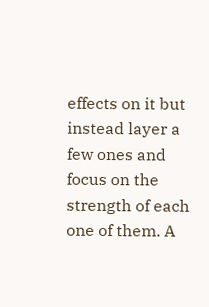effects on it but instead layer a few ones and focus on the strength of each one of them. A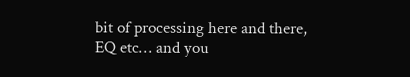bit of processing here and there, EQ etc… and you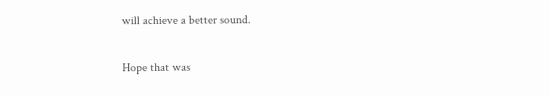will achieve a better sound.

Hope that was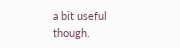a bit useful though.